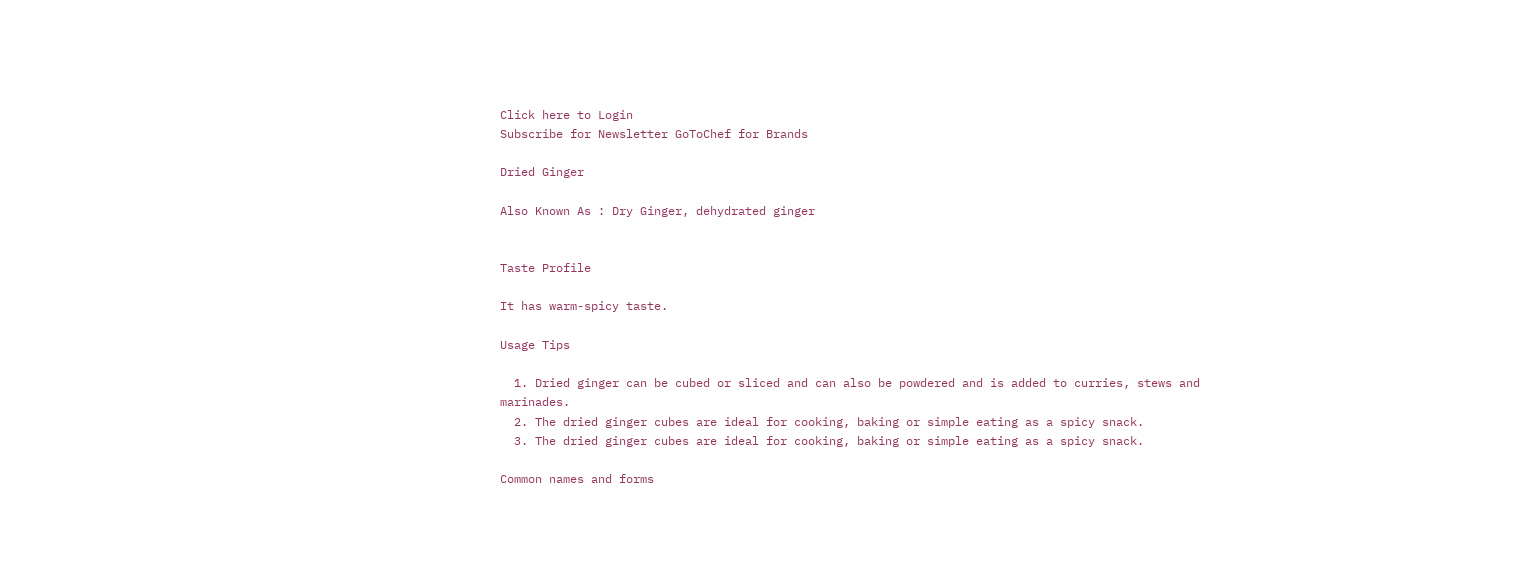Click here to Login
Subscribe for Newsletter GoToChef for Brands

Dried Ginger

Also Known As : Dry Ginger, dehydrated ginger


Taste Profile

It has warm-spicy taste.

Usage Tips

  1. Dried ginger can be cubed or sliced and can also be powdered and is added to curries, stews and marinades.
  2. The dried ginger cubes are ideal for cooking, baking or simple eating as a spicy snack.
  3. The dried ginger cubes are ideal for cooking, baking or simple eating as a spicy snack.

Common names and forms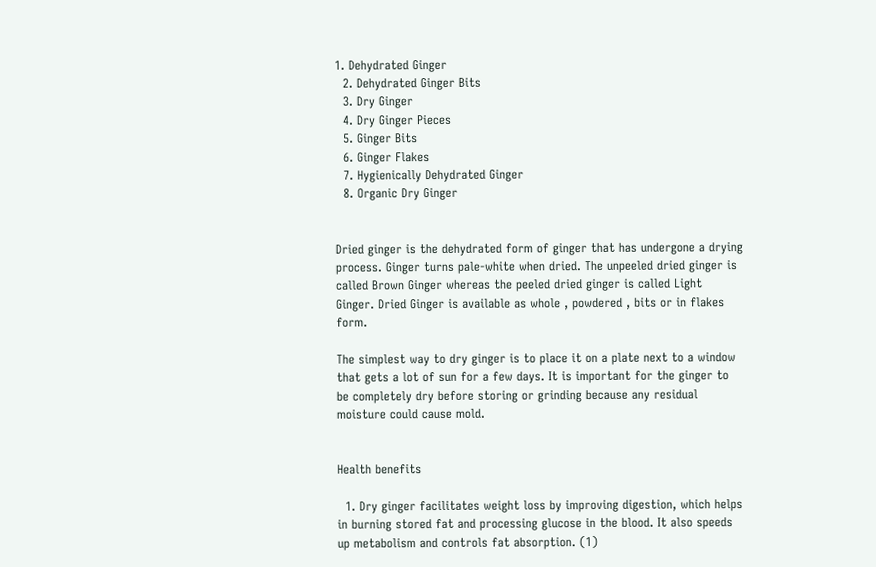1. Dehydrated Ginger
  2. Dehydrated Ginger Bits
  3. Dry Ginger
  4. Dry Ginger Pieces
  5. Ginger Bits
  6. Ginger Flakes
  7. Hygienically Dehydrated Ginger
  8. Organic Dry Ginger


Dried ginger is the dehydrated form of ginger that has undergone a drying process. Ginger turns pale-white when dried. The unpeeled dried ginger is called Brown Ginger whereas the peeled dried ginger is called Light Ginger. Dried Ginger is available as whole , powdered , bits or in flakes form.

The simplest way to dry ginger is to place it on a plate next to a window that gets a lot of sun for a few days. It is important for the ginger to be completely dry before storing or grinding because any residual moisture could cause mold.


Health benefits

  1. Dry ginger facilitates weight loss by improving digestion, which helps in burning stored fat and processing glucose in the blood. It also speeds up metabolism and controls fat absorption. (1)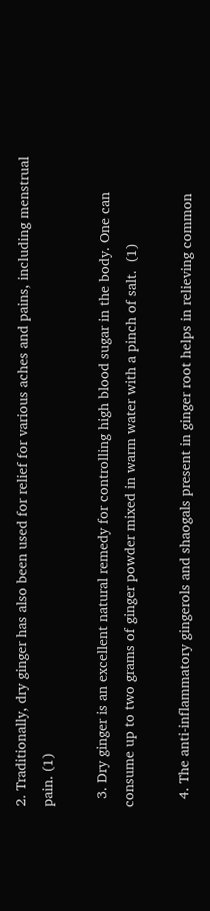2. Traditionally, dry ginger has also been used for relief for various aches and pains, including menstrual pain. (1)

  3. Dry ginger is an excellent natural remedy for controlling high blood sugar in the body. One can consume up to two grams of ginger powder mixed in warm water with a pinch of salt.  (1)

  4. The anti-inflammatory gingerols and shaogals present in ginger root helps in relieving common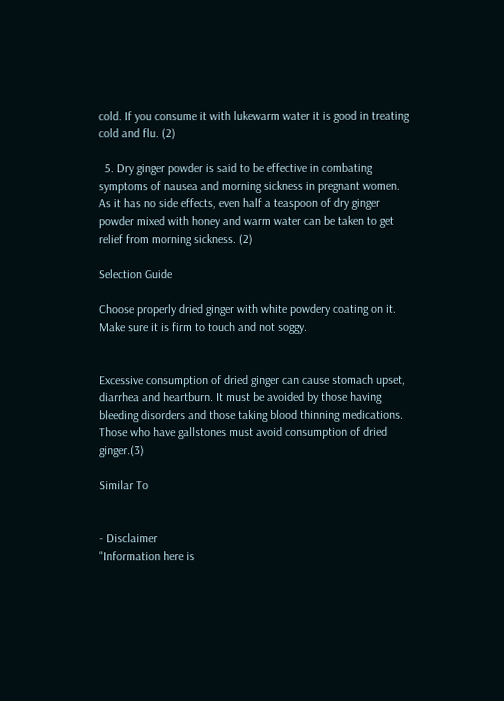cold. If you consume it with lukewarm water it is good in treating cold and flu. (2)

  5. Dry ginger powder is said to be effective in combating symptoms of nausea and morning sickness in pregnant women. As it has no side effects, even half a teaspoon of dry ginger powder mixed with honey and warm water can be taken to get relief from morning sickness. (2)

Selection Guide

Choose properly dried ginger with white powdery coating on it. Make sure it is firm to touch and not soggy.


Excessive consumption of dried ginger can cause stomach upset, diarrhea and heartburn. It must be avoided by those having bleeding disorders and those taking blood thinning medications. Those who have gallstones must avoid consumption of dried ginger.(3)

Similar To


- Disclaimer
"Information here is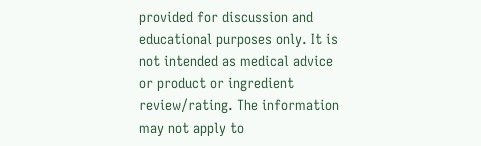provided for discussion and educational purposes only. It is not intended as medical advice or product or ingredient review/rating. The information may not apply to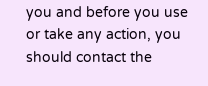you and before you use or take any action, you should contact the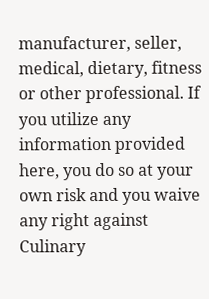manufacturer, seller, medical, dietary, fitness or other professional. If you utilize any information provided here, you do so at your own risk and you waive any right against Culinary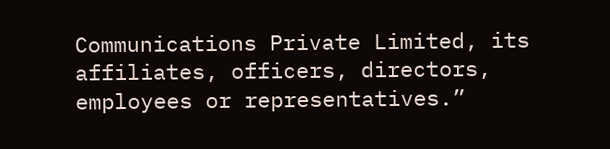Communications Private Limited, its affiliates, officers, directors, employees or representatives.”